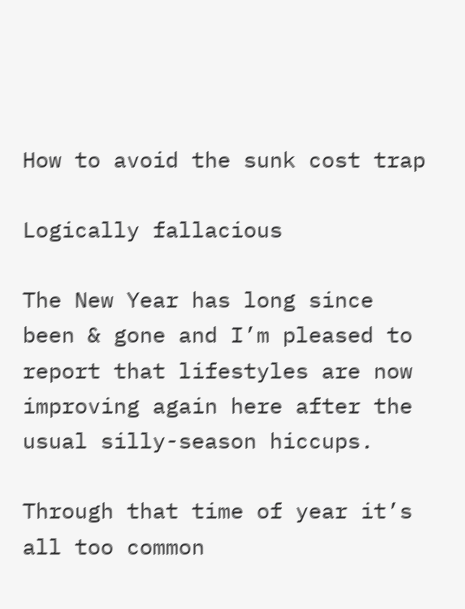How to avoid the sunk cost trap

Logically fallacious

The New Year has long since been & gone and I’m pleased to report that lifestyles are now improving again here after the usual silly-season hiccups.

Through that time of year it’s all too common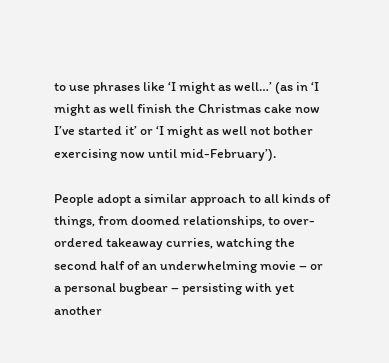to use phrases like ‘I might as well…’ (as in ‘I might as well finish the Christmas cake now I’ve started it’ or ‘I might as well not bother exercising now until mid-February’).

People adopt a similar approach to all kinds of things, from doomed relationships, to over-ordered takeaway curries, watching the second half of an underwhelming movie – or a personal bugbear – persisting with yet another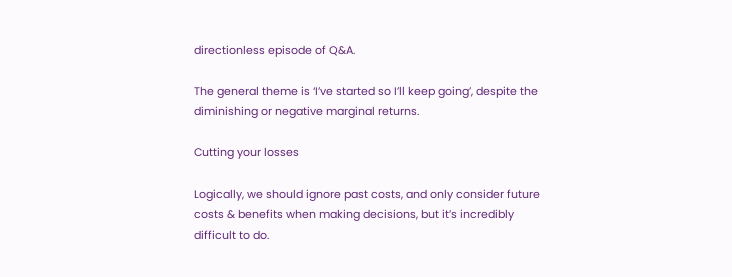directionless episode of Q&A.

The general theme is ‘I’ve started so I’ll keep going’, despite the diminishing or negative marginal returns.

Cutting your losses

Logically, we should ignore past costs, and only consider future costs & benefits when making decisions, but it’s incredibly difficult to do.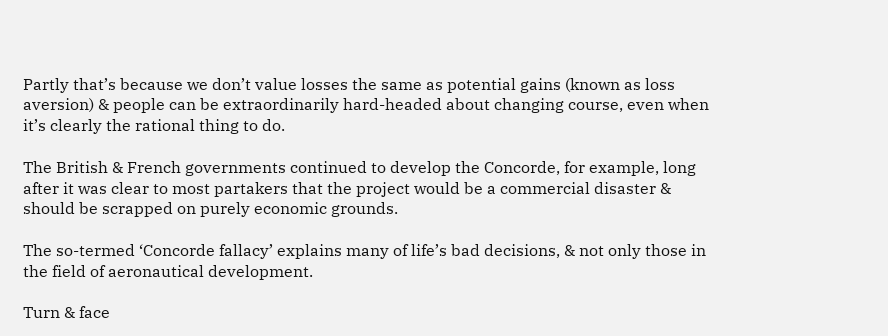Partly that’s because we don’t value losses the same as potential gains (known as loss aversion) & people can be extraordinarily hard-headed about changing course, even when it’s clearly the rational thing to do.

The British & French governments continued to develop the Concorde, for example, long after it was clear to most partakers that the project would be a commercial disaster & should be scrapped on purely economic grounds.

The so-termed ‘Concorde fallacy’ explains many of life’s bad decisions, & not only those in the field of aeronautical development.

Turn & face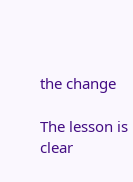the change

The lesson is clear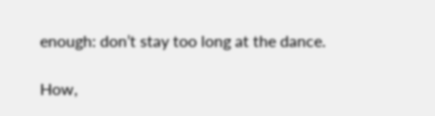enough: don’t stay too long at the dance.

How,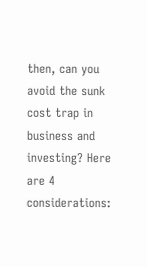then, can you avoid the sunk cost trap in business and investing? Here are 4 considerations: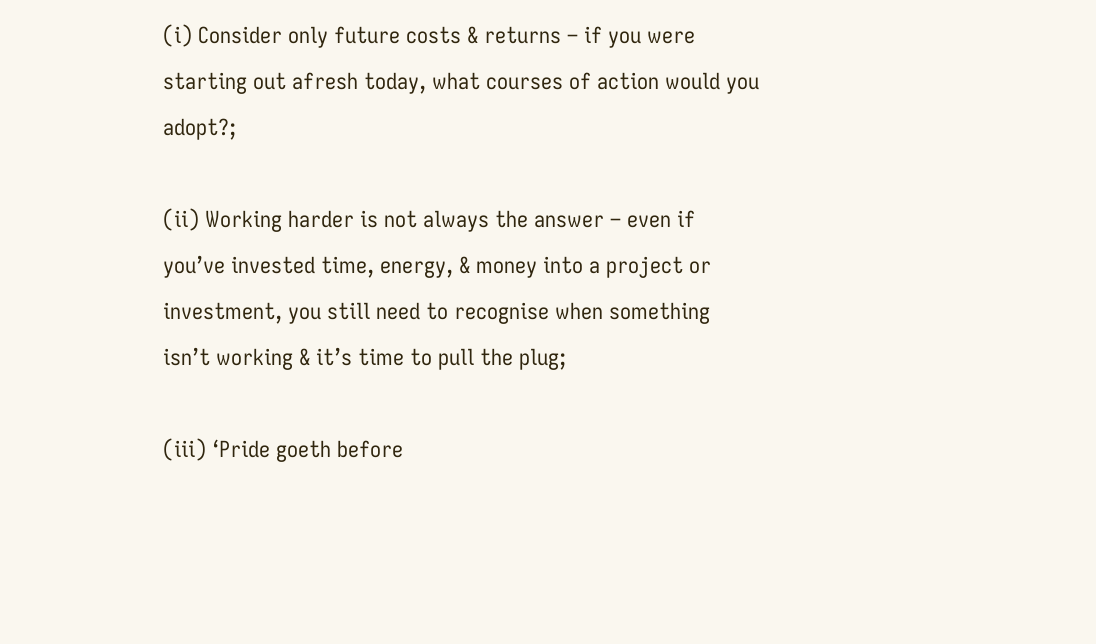(i) Consider only future costs & returns – if you were starting out afresh today, what courses of action would you adopt?;

(ii) Working harder is not always the answer – even if you’ve invested time, energy, & money into a project or investment, you still need to recognise when something isn’t working & it’s time to pull the plug;

(iii) ‘Pride goeth before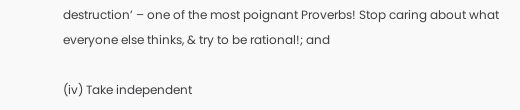destruction’ – one of the most poignant Proverbs! Stop caring about what everyone else thinks, & try to be rational!; and

(iv) Take independent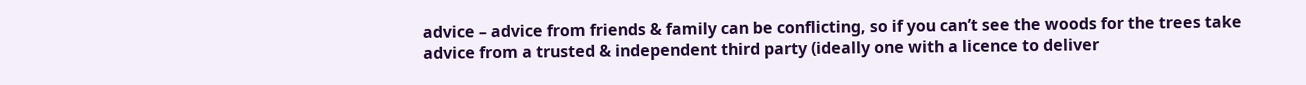advice – advice from friends & family can be conflicting, so if you can’t see the woods for the trees take advice from a trusted & independent third party (ideally one with a licence to deliver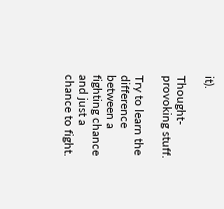it).

Thought-provoking stuff.

Try to learn the difference between a fighting chance and just a chance to fight.